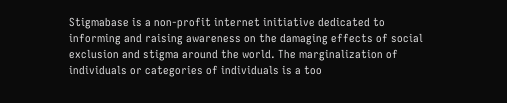Stigmabase is a non-profit internet initiative dedicated to informing and raising awareness on the damaging effects of social exclusion and stigma around the world. The marginalization of individuals or categories of individuals is a too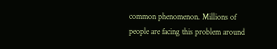common phenomenon. Millions of people are facing this problem around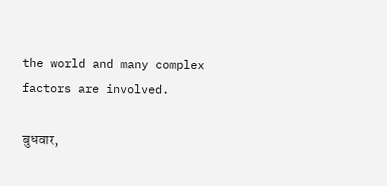the world and many complex factors are involved.

बुधवार,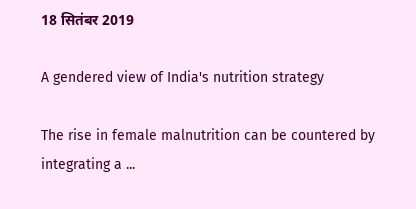18 सितंबर 2019

A gendered view of India's nutrition strategy

The rise in female malnutrition can be countered by integrating a ...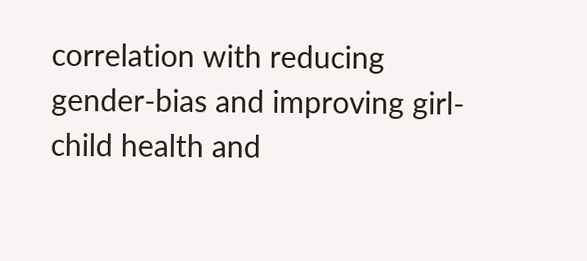correlation with reducing gender-bias and improving girl-child health and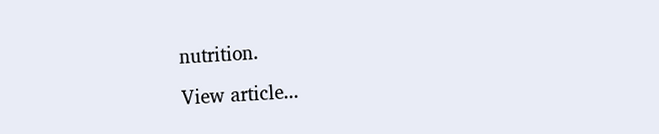nutrition.

View article...